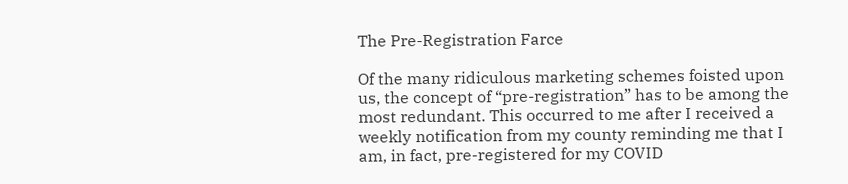The Pre-Registration Farce

Of the many ridiculous marketing schemes foisted upon us, the concept of “pre-registration” has to be among the most redundant. This occurred to me after I received a weekly notification from my county reminding me that I am, in fact, pre-registered for my COVID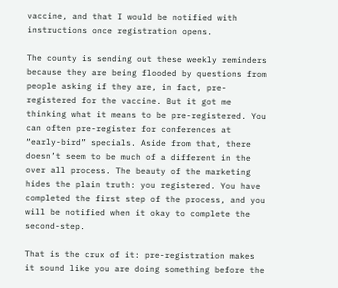vaccine, and that I would be notified with instructions once registration opens.

The county is sending out these weekly reminders because they are being flooded by questions from people asking if they are, in fact, pre-registered for the vaccine. But it got me thinking what it means to be pre-registered. You can often pre-register for conferences at “early-bird” specials. Aside from that, there doesn’t seem to be much of a different in the over all process. The beauty of the marketing hides the plain truth: you registered. You have completed the first step of the process, and you will be notified when it okay to complete the second-step.

That is the crux of it: pre-registration makes it sound like you are doing something before the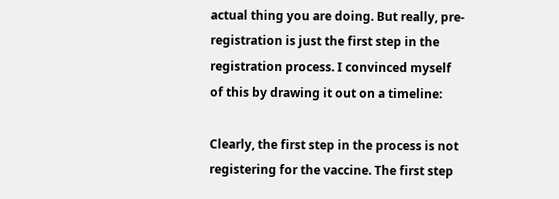actual thing you are doing. But really, pre-registration is just the first step in the registration process. I convinced myself of this by drawing it out on a timeline:

Clearly, the first step in the process is not registering for the vaccine. The first step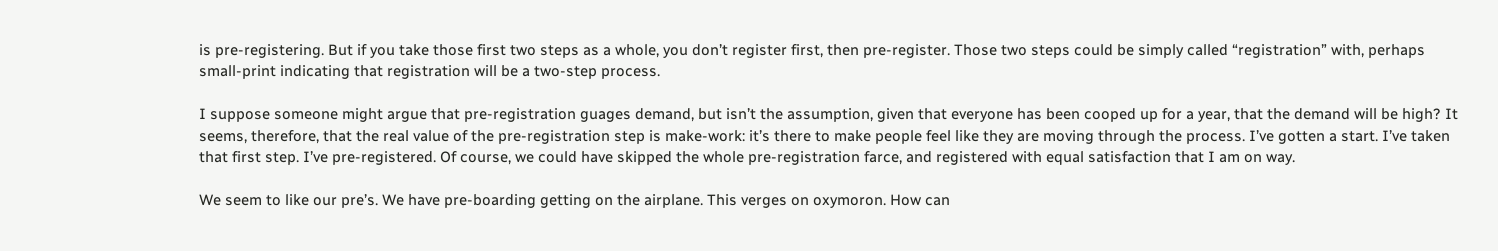is pre-registering. But if you take those first two steps as a whole, you don’t register first, then pre-register. Those two steps could be simply called “registration” with, perhaps small-print indicating that registration will be a two-step process.

I suppose someone might argue that pre-registration guages demand, but isn’t the assumption, given that everyone has been cooped up for a year, that the demand will be high? It seems, therefore, that the real value of the pre-registration step is make-work: it’s there to make people feel like they are moving through the process. I’ve gotten a start. I’ve taken that first step. I’ve pre-registered. Of course, we could have skipped the whole pre-registration farce, and registered with equal satisfaction that I am on way.

We seem to like our pre’s. We have pre-boarding getting on the airplane. This verges on oxymoron. How can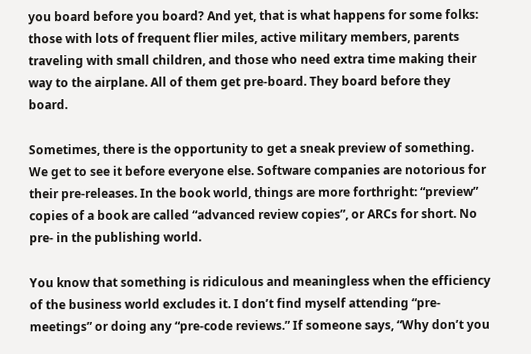you board before you board? And yet, that is what happens for some folks: those with lots of frequent flier miles, active military members, parents traveling with small children, and those who need extra time making their way to the airplane. All of them get pre-board. They board before they board.

Sometimes, there is the opportunity to get a sneak preview of something. We get to see it before everyone else. Software companies are notorious for their pre-releases. In the book world, things are more forthright: “preview” copies of a book are called “advanced review copies”, or ARCs for short. No pre- in the publishing world.

You know that something is ridiculous and meaningless when the efficiency of the business world excludes it. I don’t find myself attending “pre-meetings” or doing any “pre-code reviews.” If someone says, “Why don’t you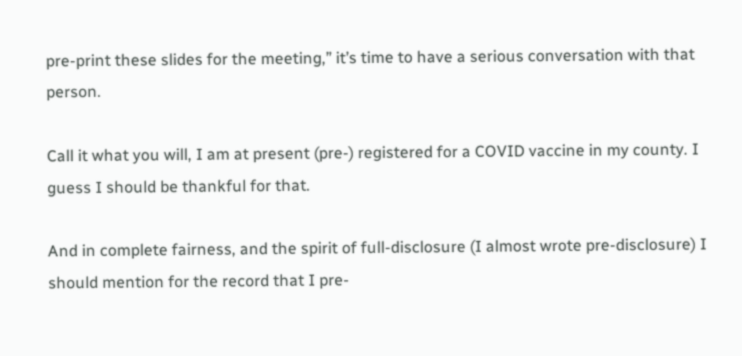pre-print these slides for the meeting,” it’s time to have a serious conversation with that person.

Call it what you will, I am at present (pre-) registered for a COVID vaccine in my county. I guess I should be thankful for that.

And in complete fairness, and the spirit of full-disclosure (I almost wrote pre-disclosure) I should mention for the record that I pre-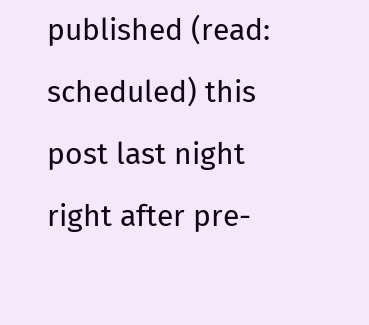published (read: scheduled) this post last night right after pre-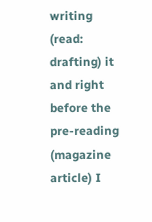writing (read: drafting) it and right before the pre-reading (magazine article) I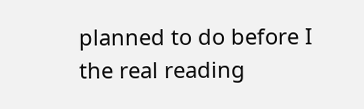planned to do before I the real reading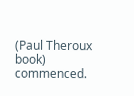(Paul Theroux book) commenced.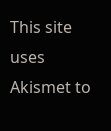This site uses Akismet to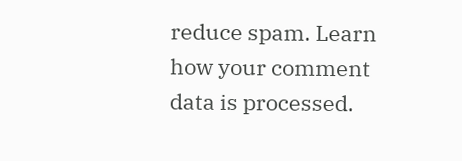reduce spam. Learn how your comment data is processed.